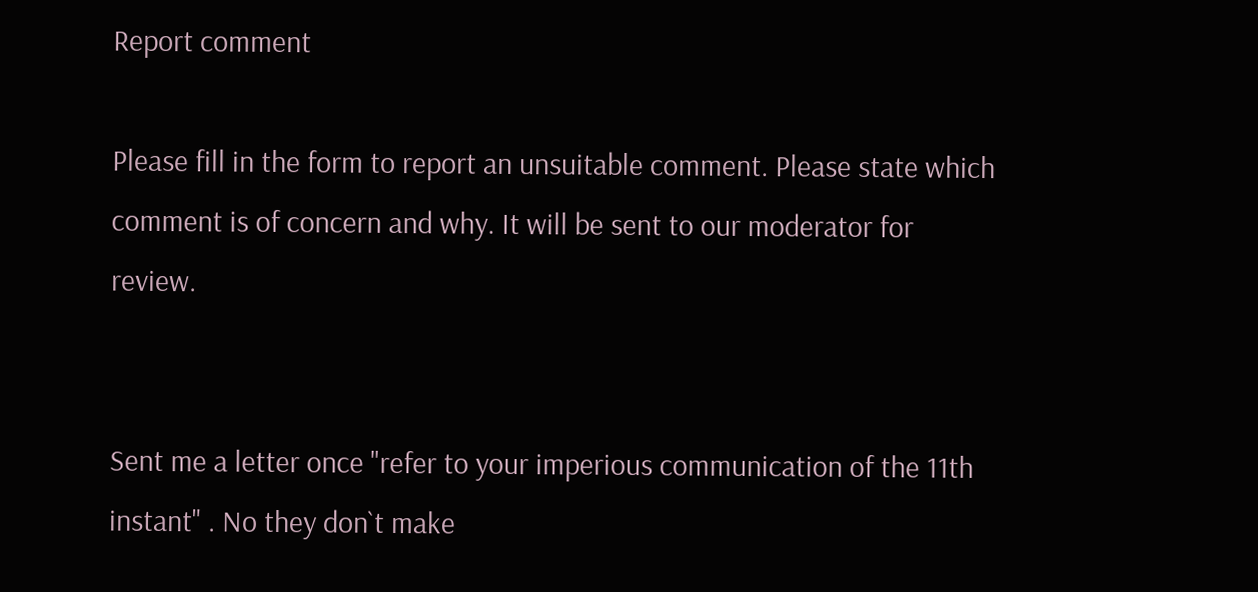Report comment

Please fill in the form to report an unsuitable comment. Please state which comment is of concern and why. It will be sent to our moderator for review.


Sent me a letter once "refer to your imperious communication of the 11th instant" . No they don`t make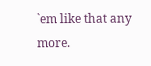`em like that any more.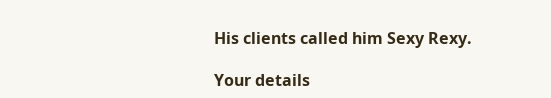His clients called him Sexy Rexy.

Your details